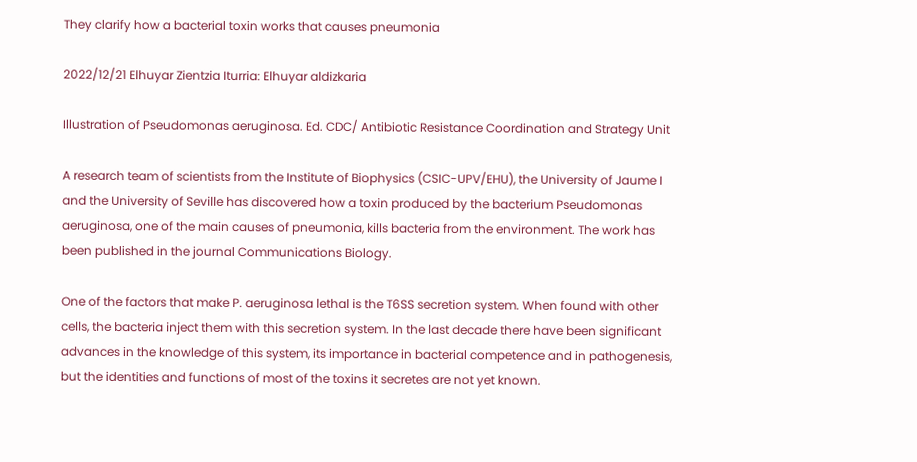They clarify how a bacterial toxin works that causes pneumonia

2022/12/21 Elhuyar Zientzia Iturria: Elhuyar aldizkaria

Illustration of Pseudomonas aeruginosa. Ed. CDC/ Antibiotic Resistance Coordination and Strategy Unit

A research team of scientists from the Institute of Biophysics (CSIC-UPV/EHU), the University of Jaume I and the University of Seville has discovered how a toxin produced by the bacterium Pseudomonas aeruginosa, one of the main causes of pneumonia, kills bacteria from the environment. The work has been published in the journal Communications Biology.

One of the factors that make P. aeruginosa lethal is the T6SS secretion system. When found with other cells, the bacteria inject them with this secretion system. In the last decade there have been significant advances in the knowledge of this system, its importance in bacterial competence and in pathogenesis, but the identities and functions of most of the toxins it secretes are not yet known.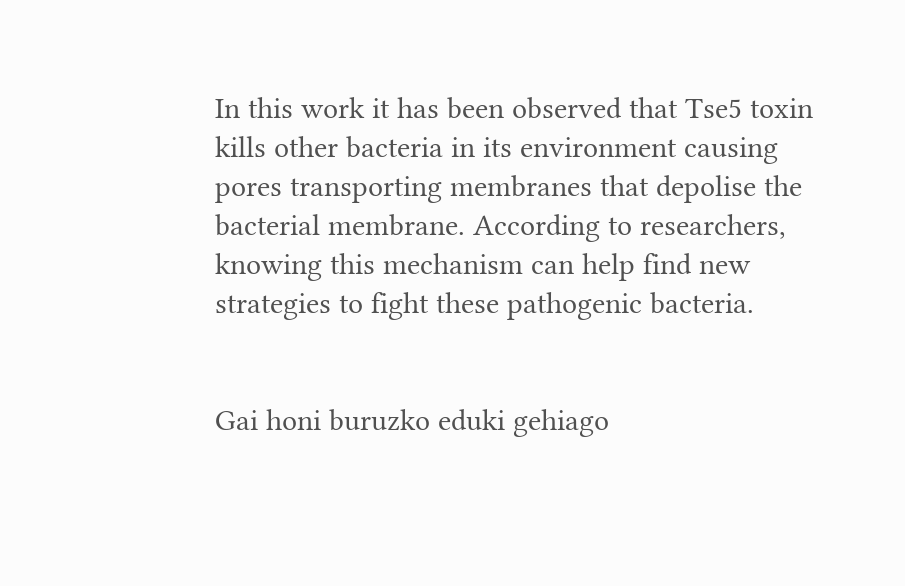In this work it has been observed that Tse5 toxin kills other bacteria in its environment causing pores transporting membranes that depolise the bacterial membrane. According to researchers, knowing this mechanism can help find new strategies to fight these pathogenic bacteria.


Gai honi buruzko eduki gehiago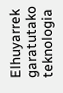Elhuyarrek garatutako teknologia